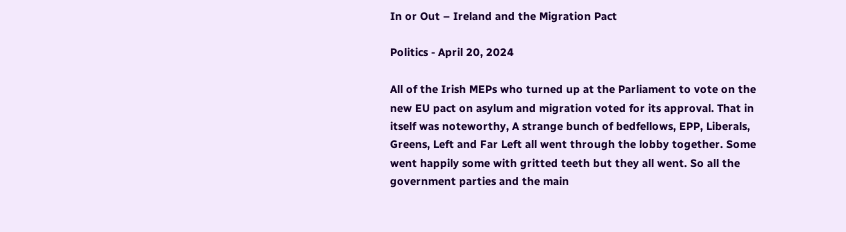In or Out – Ireland and the Migration Pact

Politics - April 20, 2024

All of the Irish MEPs who turned up at the Parliament to vote on the new EU pact on asylum and migration voted for its approval. That in itself was noteworthy, A strange bunch of bedfellows, EPP, Liberals, Greens, Left and Far Left all went through the lobby together. Some went happily some with gritted teeth but they all went. So all the government parties and the main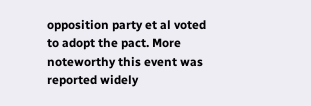opposition party et al voted to adopt the pact. More noteworthy this event was reported widely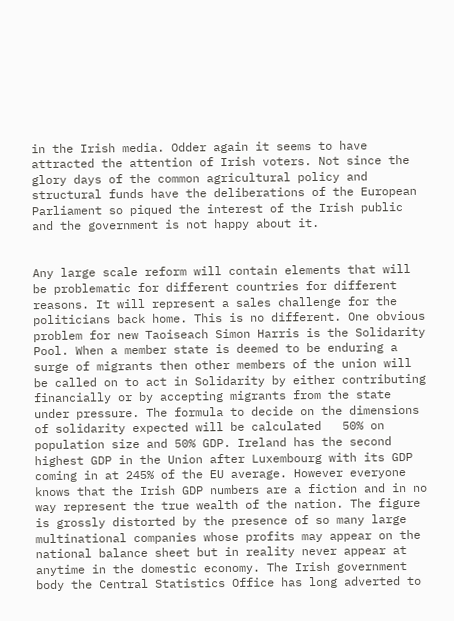in the Irish media. Odder again it seems to have attracted the attention of Irish voters. Not since the glory days of the common agricultural policy and structural funds have the deliberations of the European Parliament so piqued the interest of the Irish public and the government is not happy about it.


Any large scale reform will contain elements that will be problematic for different countries for different reasons. It will represent a sales challenge for the politicians back home. This is no different. One obvious problem for new Taoiseach Simon Harris is the Solidarity Pool. When a member state is deemed to be enduring a surge of migrants then other members of the union will be called on to act in Solidarity by either contributing financially or by accepting migrants from the state under pressure. The formula to decide on the dimensions of solidarity expected will be calculated   50% on population size and 50% GDP. Ireland has the second highest GDP in the Union after Luxembourg with its GDP coming in at 245% of the EU average. However everyone knows that the Irish GDP numbers are a fiction and in no way represent the true wealth of the nation. The figure is grossly distorted by the presence of so many large multinational companies whose profits may appear on the national balance sheet but in reality never appear at anytime in the domestic economy. The Irish government body the Central Statistics Office has long adverted to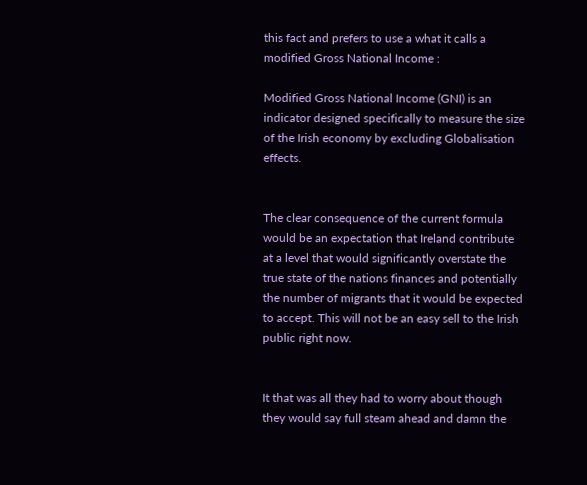this fact and prefers to use a what it calls a modified Gross National Income :

Modified Gross National Income (GNI) is an indicator designed specifically to measure the size of the Irish economy by excluding Globalisation effects.


The clear consequence of the current formula would be an expectation that Ireland contribute at a level that would significantly overstate the true state of the nations finances and potentially the number of migrants that it would be expected to accept. This will not be an easy sell to the Irish public right now.


It that was all they had to worry about though they would say full steam ahead and damn the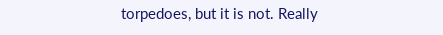torpedoes, but it is not. Really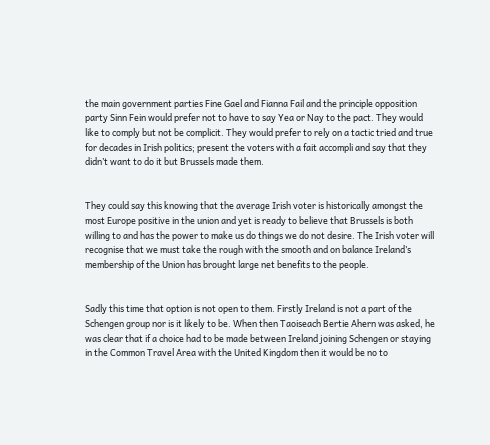the main government parties Fine Gael and Fianna Fail and the principle opposition party Sinn Fein would prefer not to have to say Yea or Nay to the pact. They would like to comply but not be complicit. They would prefer to rely on a tactic tried and true for decades in Irish politics; present the voters with a fait accompli and say that they didn’t want to do it but Brussels made them.


They could say this knowing that the average Irish voter is historically amongst the most Europe positive in the union and yet is ready to believe that Brussels is both willing to and has the power to make us do things we do not desire. The Irish voter will recognise that we must take the rough with the smooth and on balance Ireland’s membership of the Union has brought large net benefits to the people.


Sadly this time that option is not open to them. Firstly Ireland is not a part of the Schengen group nor is it likely to be. When then Taoiseach Bertie Ahern was asked, he was clear that if a choice had to be made between Ireland joining Schengen or staying in the Common Travel Area with the United Kingdom then it would be no to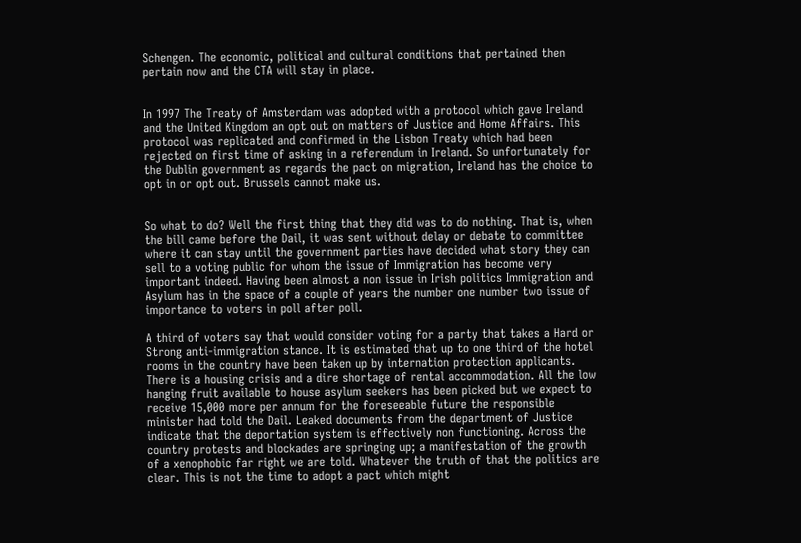Schengen. The economic, political and cultural conditions that pertained then pertain now and the CTA will stay in place.


In 1997 The Treaty of Amsterdam was adopted with a protocol which gave Ireland and the United Kingdom an opt out on matters of Justice and Home Affairs. This protocol was replicated and confirmed in the Lisbon Treaty which had been rejected on first time of asking in a referendum in Ireland. So unfortunately for the Dublin government as regards the pact on migration, Ireland has the choice to opt in or opt out. Brussels cannot make us.


So what to do? Well the first thing that they did was to do nothing. That is, when the bill came before the Dail, it was sent without delay or debate to committee where it can stay until the government parties have decided what story they can sell to a voting public for whom the issue of Immigration has become very important indeed. Having been almost a non issue in Irish politics Immigration and Asylum has in the space of a couple of years the number one number two issue of importance to voters in poll after poll.

A third of voters say that would consider voting for a party that takes a Hard or Strong anti-immigration stance. It is estimated that up to one third of the hotel rooms in the country have been taken up by internation protection applicants. There is a housing crisis and a dire shortage of rental accommodation. All the low hanging fruit available to house asylum seekers has been picked but we expect to receive 15,000 more per annum for the foreseeable future the responsible minister had told the Dail. Leaked documents from the department of Justice indicate that the deportation system is effectively non functioning. Across the country protests and blockades are springing up; a manifestation of the growth of a xenophobic far right we are told. Whatever the truth of that the politics are clear. This is not the time to adopt a pact which might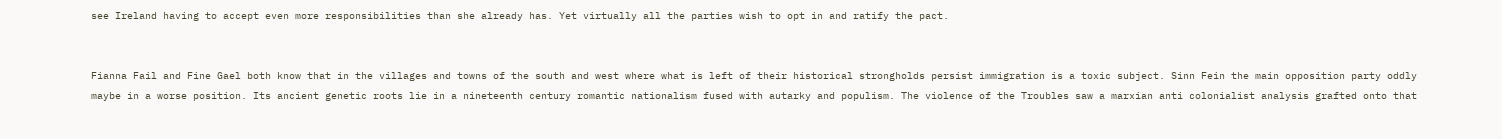see Ireland having to accept even more responsibilities than she already has. Yet virtually all the parties wish to opt in and ratify the pact.


Fianna Fail and Fine Gael both know that in the villages and towns of the south and west where what is left of their historical strongholds persist immigration is a toxic subject. Sinn Fein the main opposition party oddly maybe in a worse position. Its ancient genetic roots lie in a nineteenth century romantic nationalism fused with autarky and populism. The violence of the Troubles saw a marxian anti colonialist analysis grafted onto that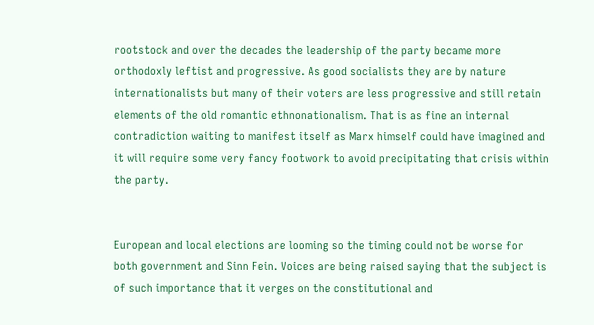rootstock and over the decades the leadership of the party became more orthodoxly leftist and progressive. As good socialists they are by nature internationalists but many of their voters are less progressive and still retain elements of the old romantic ethnonationalism. That is as fine an internal contradiction waiting to manifest itself as Marx himself could have imagined and it will require some very fancy footwork to avoid precipitating that crisis within the party.


European and local elections are looming so the timing could not be worse for both government and Sinn Fein. Voices are being raised saying that the subject is of such importance that it verges on the constitutional and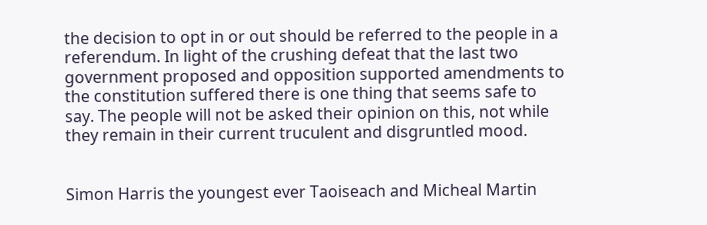the decision to opt in or out should be referred to the people in a referendum. In light of the crushing defeat that the last two government proposed and opposition supported amendments to the constitution suffered there is one thing that seems safe to say. The people will not be asked their opinion on this, not while they remain in their current truculent and disgruntled mood.


Simon Harris the youngest ever Taoiseach and Micheal Martin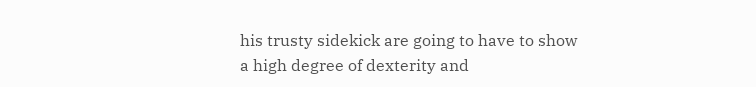his trusty sidekick are going to have to show a high degree of dexterity and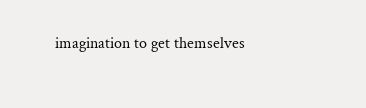imagination to get themselves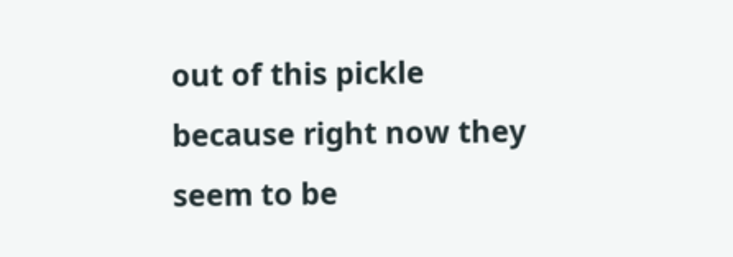out of this pickle because right now they seem to be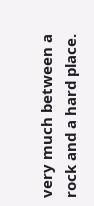very much between a rock and a hard place.